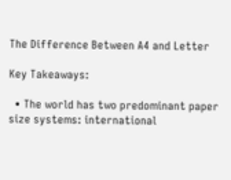The Difference Between A4 and Letter

Key Takeaways:

  • The world has two predominant paper size systems: international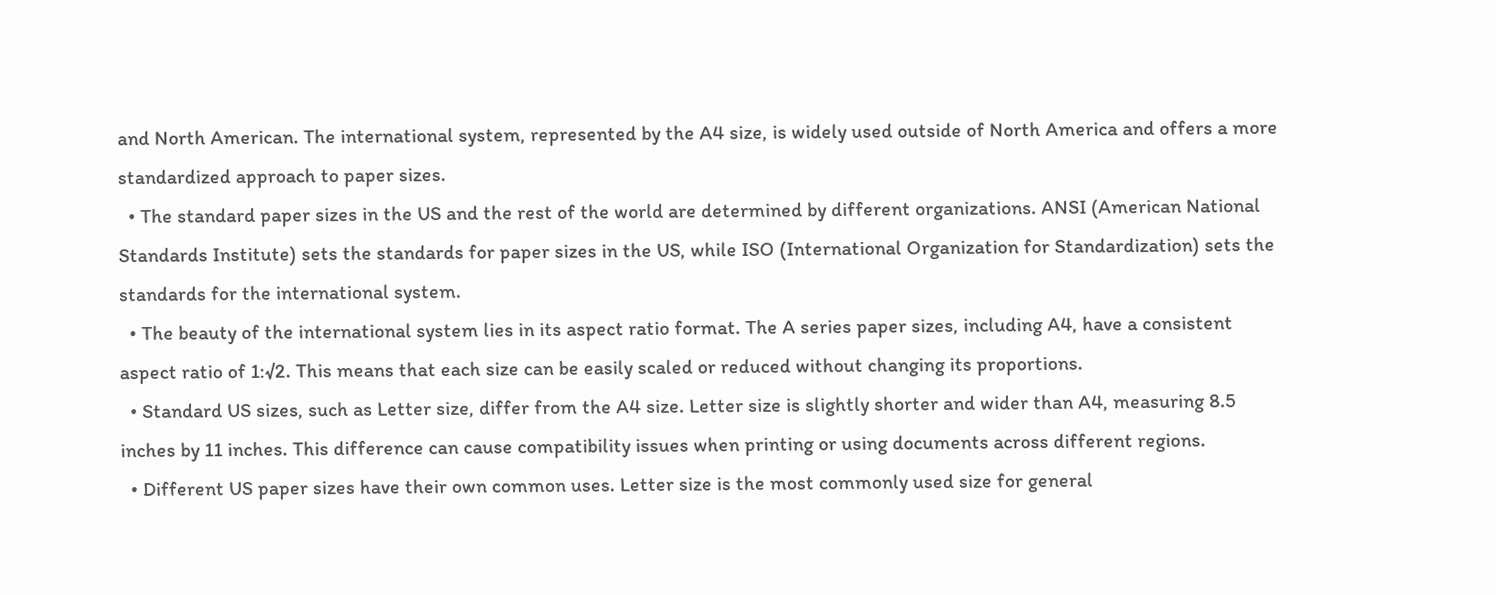and North American. The international system, represented by the A4 size, is widely used outside of North America and offers a more standardized approach to paper sizes.
  • The standard paper sizes in the US and the rest of the world are determined by different organizations. ANSI (American National Standards Institute) sets the standards for paper sizes in the US, while ISO (International Organization for Standardization) sets the standards for the international system.
  • The beauty of the international system lies in its aspect ratio format. The A series paper sizes, including A4, have a consistent aspect ratio of 1:√2. This means that each size can be easily scaled or reduced without changing its proportions.
  • Standard US sizes, such as Letter size, differ from the A4 size. Letter size is slightly shorter and wider than A4, measuring 8.5 inches by 11 inches. This difference can cause compatibility issues when printing or using documents across different regions.
  • Different US paper sizes have their own common uses. Letter size is the most commonly used size for general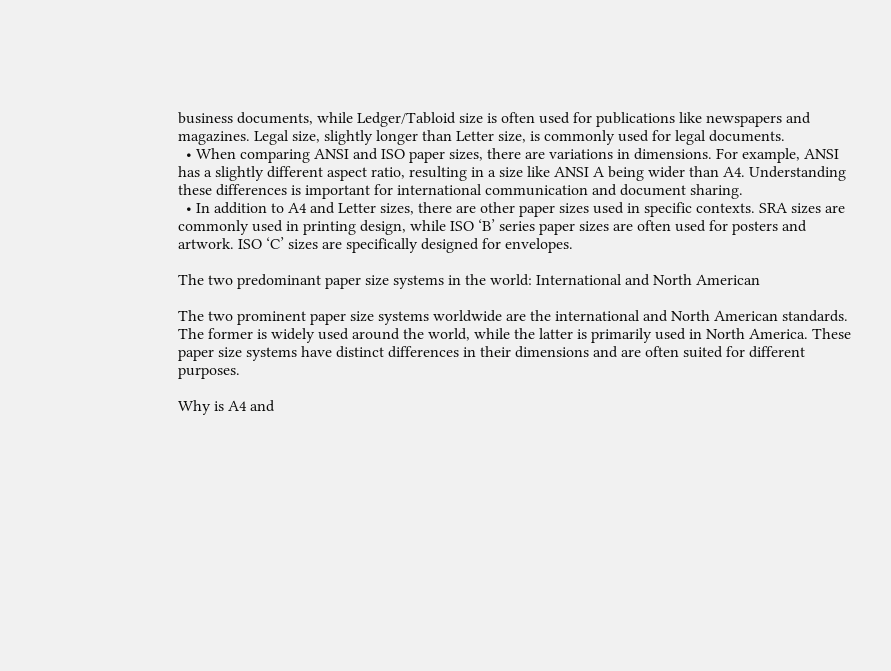business documents, while Ledger/Tabloid size is often used for publications like newspapers and magazines. Legal size, slightly longer than Letter size, is commonly used for legal documents.
  • When comparing ANSI and ISO paper sizes, there are variations in dimensions. For example, ANSI has a slightly different aspect ratio, resulting in a size like ANSI A being wider than A4. Understanding these differences is important for international communication and document sharing.
  • In addition to A4 and Letter sizes, there are other paper sizes used in specific contexts. SRA sizes are commonly used in printing design, while ISO ‘B’ series paper sizes are often used for posters and artwork. ISO ‘C’ sizes are specifically designed for envelopes.

The two predominant paper size systems in the world: International and North American

The two prominent paper size systems worldwide are the international and North American standards. The former is widely used around the world, while the latter is primarily used in North America. These paper size systems have distinct differences in their dimensions and are often suited for different purposes.

Why is A4 and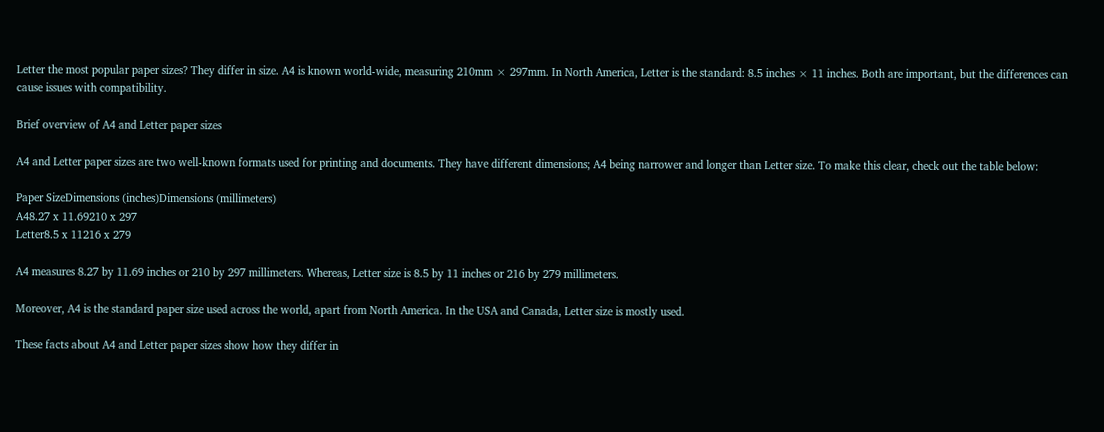Letter the most popular paper sizes? They differ in size. A4 is known world-wide, measuring 210mm × 297mm. In North America, Letter is the standard: 8.5 inches × 11 inches. Both are important, but the differences can cause issues with compatibility.

Brief overview of A4 and Letter paper sizes

A4 and Letter paper sizes are two well-known formats used for printing and documents. They have different dimensions; A4 being narrower and longer than Letter size. To make this clear, check out the table below:

Paper SizeDimensions (inches)Dimensions (millimeters)
A48.27 x 11.69210 x 297
Letter8.5 x 11216 x 279

A4 measures 8.27 by 11.69 inches or 210 by 297 millimeters. Whereas, Letter size is 8.5 by 11 inches or 216 by 279 millimeters.

Moreover, A4 is the standard paper size used across the world, apart from North America. In the USA and Canada, Letter size is mostly used.

These facts about A4 and Letter paper sizes show how they differ in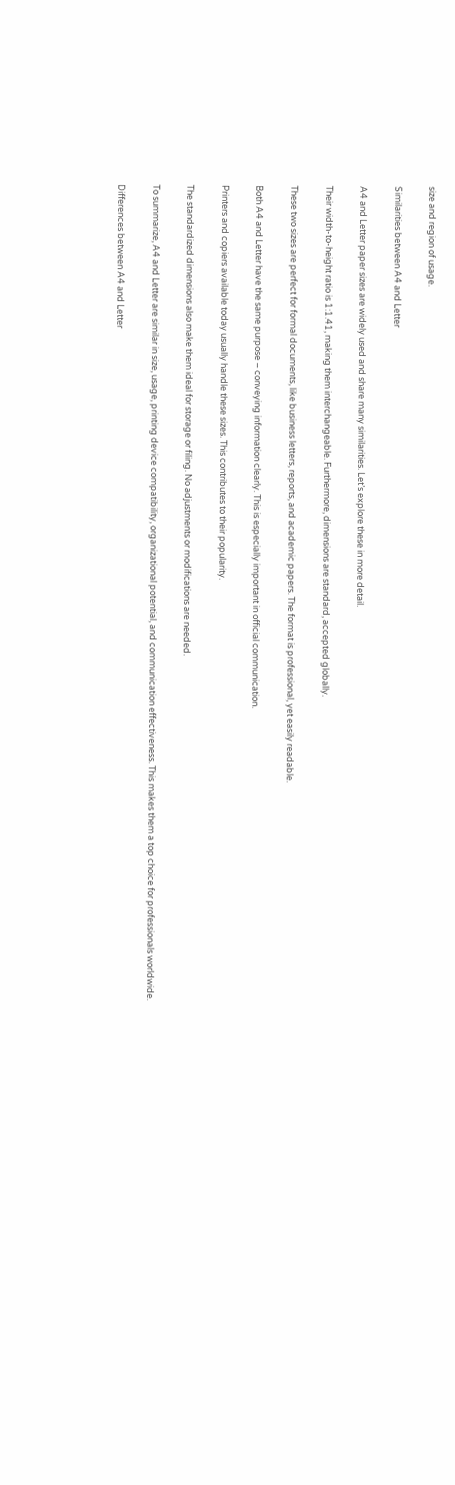size and region of usage.

Similarities between A4 and Letter

A4 and Letter paper sizes are widely used and share many similarities. Let’s explore these in more detail.

Their width-to-height ratio is 1:1.41, making them interchangeable. Furthermore, dimensions are standard, accepted globally.

These two sizes are perfect for formal documents, like business letters, reports, and academic papers. The format is professional, yet easily readable.

Both A4 and Letter have the same purpose – conveying information clearly. This is especially important in official communication.

Printers and copiers available today usually handle these sizes. This contributes to their popularity.

The standardized dimensions also make them ideal for storage or filing. No adjustments or modifications are needed.

To summarize, A4 and Letter are similar in size, usage, printing device compatibility, organizational potential, and communication effectiveness. This makes them a top choice for professionals worldwide.

Differences between A4 and Letter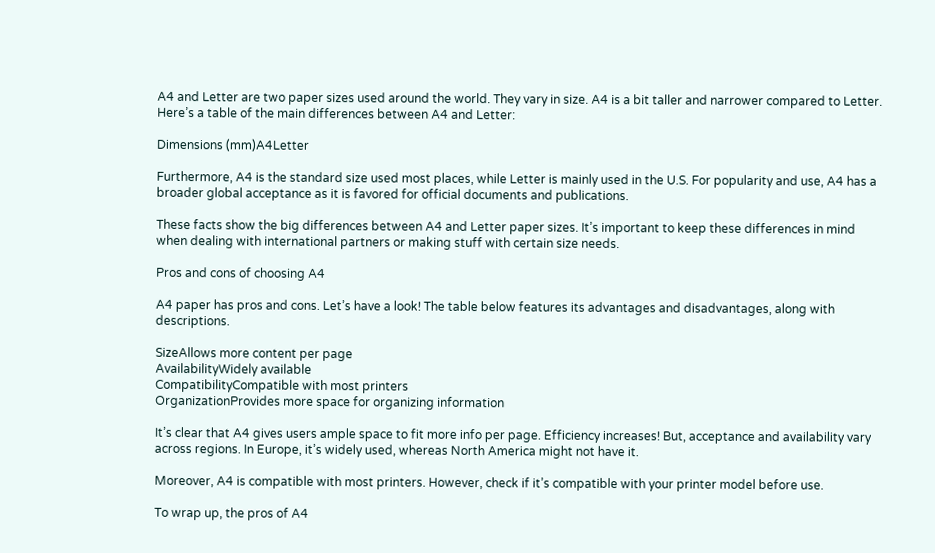A4 and Letter are two paper sizes used around the world. They vary in size. A4 is a bit taller and narrower compared to Letter. Here’s a table of the main differences between A4 and Letter:

Dimensions (mm)A4Letter

Furthermore, A4 is the standard size used most places, while Letter is mainly used in the U.S. For popularity and use, A4 has a broader global acceptance as it is favored for official documents and publications.

These facts show the big differences between A4 and Letter paper sizes. It’s important to keep these differences in mind when dealing with international partners or making stuff with certain size needs.

Pros and cons of choosing A4

A4 paper has pros and cons. Let’s have a look! The table below features its advantages and disadvantages, along with descriptions.

SizeAllows more content per page
AvailabilityWidely available
CompatibilityCompatible with most printers
OrganizationProvides more space for organizing information

It’s clear that A4 gives users ample space to fit more info per page. Efficiency increases! But, acceptance and availability vary across regions. In Europe, it’s widely used, whereas North America might not have it.

Moreover, A4 is compatible with most printers. However, check if it’s compatible with your printer model before use.

To wrap up, the pros of A4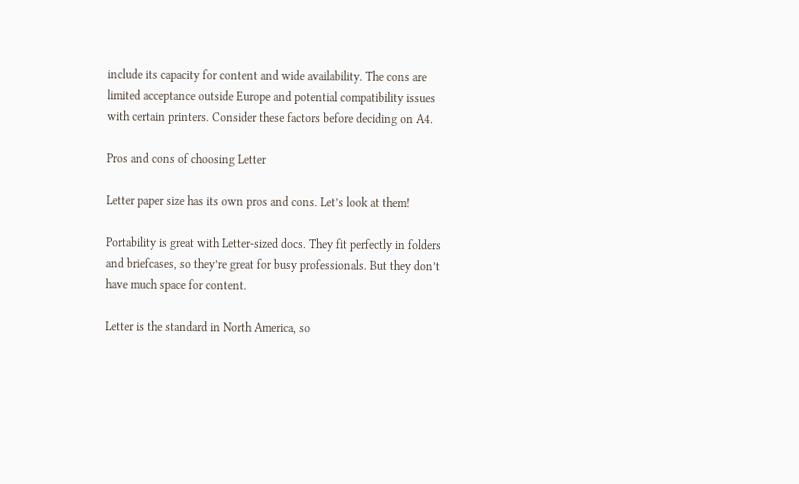include its capacity for content and wide availability. The cons are limited acceptance outside Europe and potential compatibility issues with certain printers. Consider these factors before deciding on A4.

Pros and cons of choosing Letter

Letter paper size has its own pros and cons. Let’s look at them!

Portability is great with Letter-sized docs. They fit perfectly in folders and briefcases, so they’re great for busy professionals. But they don’t have much space for content.

Letter is the standard in North America, so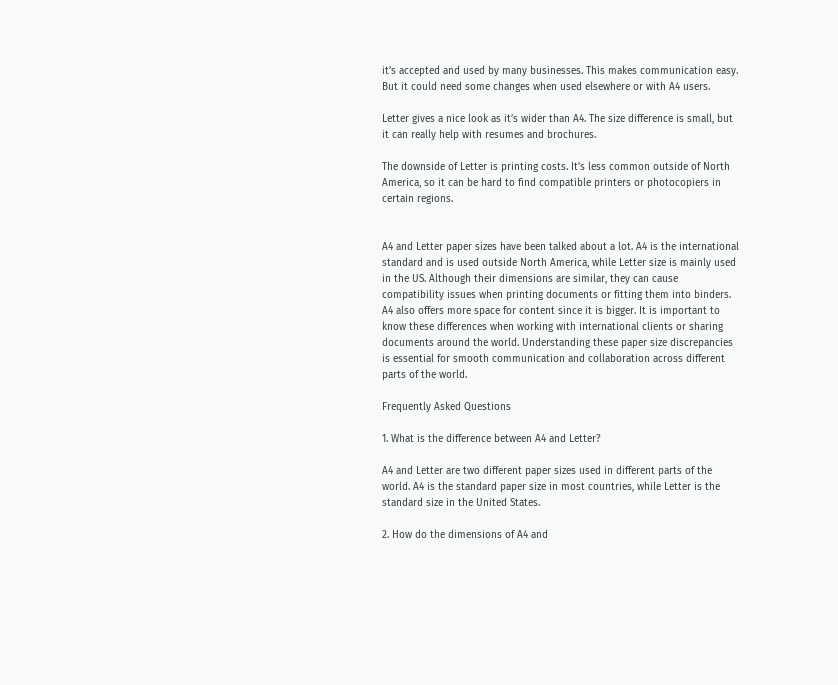it’s accepted and used by many businesses. This makes communication easy. But it could need some changes when used elsewhere or with A4 users.

Letter gives a nice look as it’s wider than A4. The size difference is small, but it can really help with resumes and brochures.

The downside of Letter is printing costs. It’s less common outside of North America, so it can be hard to find compatible printers or photocopiers in certain regions.


A4 and Letter paper sizes have been talked about a lot. A4 is the international standard and is used outside North America, while Letter size is mainly used in the US. Although their dimensions are similar, they can cause compatibility issues when printing documents or fitting them into binders. A4 also offers more space for content since it is bigger. It is important to know these differences when working with international clients or sharing documents around the world. Understanding these paper size discrepancies is essential for smooth communication and collaboration across different parts of the world.

Frequently Asked Questions

1. What is the difference between A4 and Letter?

A4 and Letter are two different paper sizes used in different parts of the world. A4 is the standard paper size in most countries, while Letter is the standard size in the United States.

2. How do the dimensions of A4 and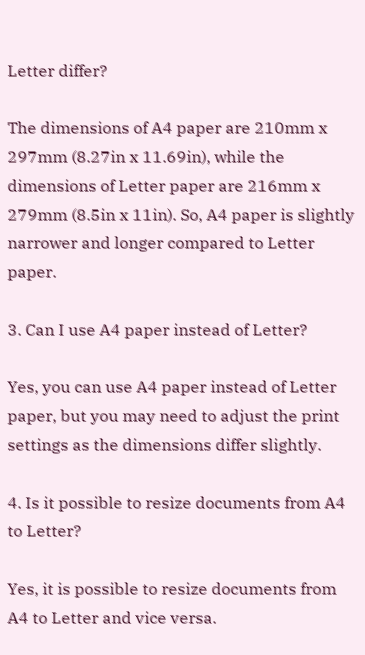Letter differ?

The dimensions of A4 paper are 210mm x 297mm (8.27in x 11.69in), while the dimensions of Letter paper are 216mm x 279mm (8.5in x 11in). So, A4 paper is slightly narrower and longer compared to Letter paper.

3. Can I use A4 paper instead of Letter?

Yes, you can use A4 paper instead of Letter paper, but you may need to adjust the print settings as the dimensions differ slightly.

4. Is it possible to resize documents from A4 to Letter?

Yes, it is possible to resize documents from A4 to Letter and vice versa.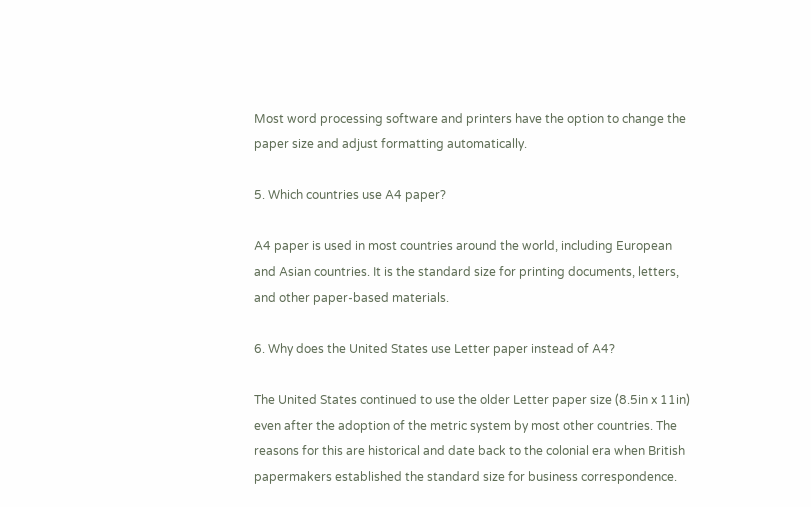Most word processing software and printers have the option to change the paper size and adjust formatting automatically.

5. Which countries use A4 paper?

A4 paper is used in most countries around the world, including European and Asian countries. It is the standard size for printing documents, letters, and other paper-based materials.

6. Why does the United States use Letter paper instead of A4?

The United States continued to use the older Letter paper size (8.5in x 11in) even after the adoption of the metric system by most other countries. The reasons for this are historical and date back to the colonial era when British papermakers established the standard size for business correspondence.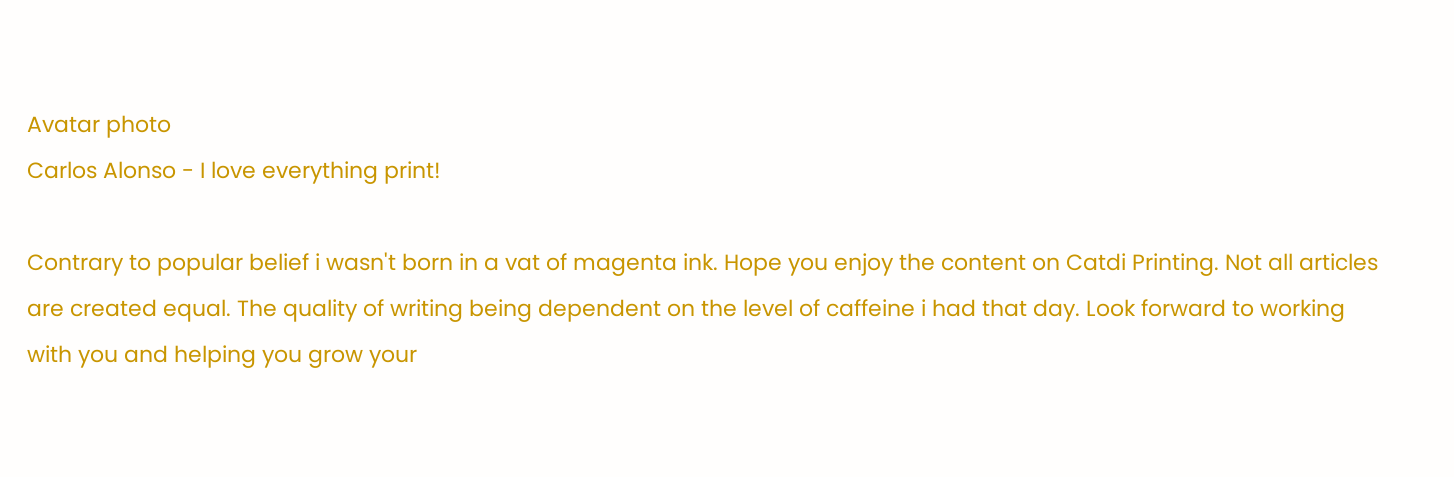Avatar photo
Carlos Alonso - I love everything print!

Contrary to popular belief i wasn't born in a vat of magenta ink. Hope you enjoy the content on Catdi Printing. Not all articles are created equal. The quality of writing being dependent on the level of caffeine i had that day. Look forward to working with you and helping you grow your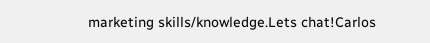marketing skills/knowledge.Lets chat!Carlos